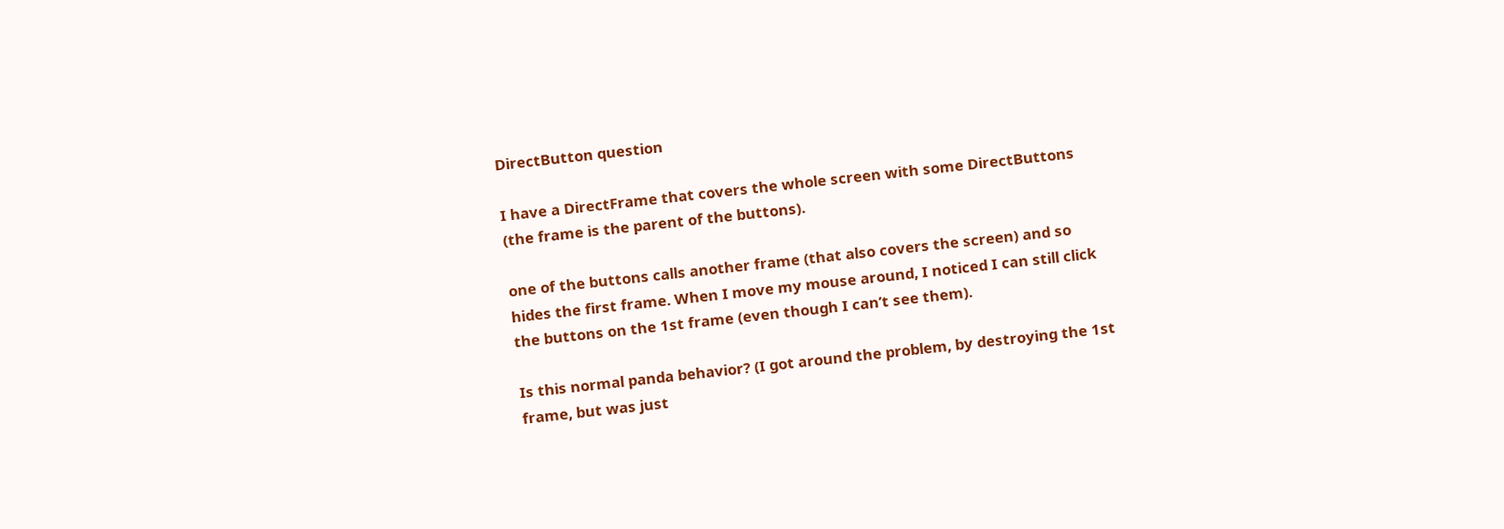DirectButton question

I have a DirectFrame that covers the whole screen with some DirectButtons (the frame is the parent of the buttons).

one of the buttons calls another frame (that also covers the screen) and so hides the first frame. When I move my mouse around, I noticed I can still click the buttons on the 1st frame (even though I can’t see them).

Is this normal panda behavior? (I got around the problem, by destroying the 1st frame, but was just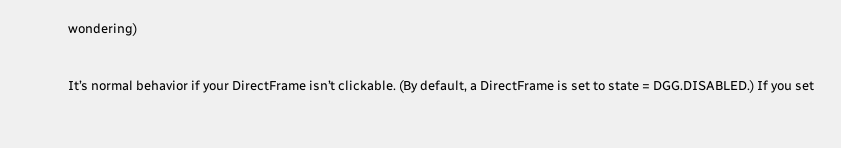wondering)

It’s normal behavior if your DirectFrame isn’t clickable. (By default, a DirectFrame is set to state = DGG.DISABLED.) If you set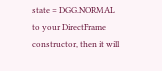state = DGG.NORMAL to your DirectFrame constructor, then it will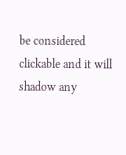be considered clickable and it will shadow any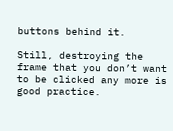buttons behind it.

Still, destroying the frame that you don’t want to be clicked any more is good practice.